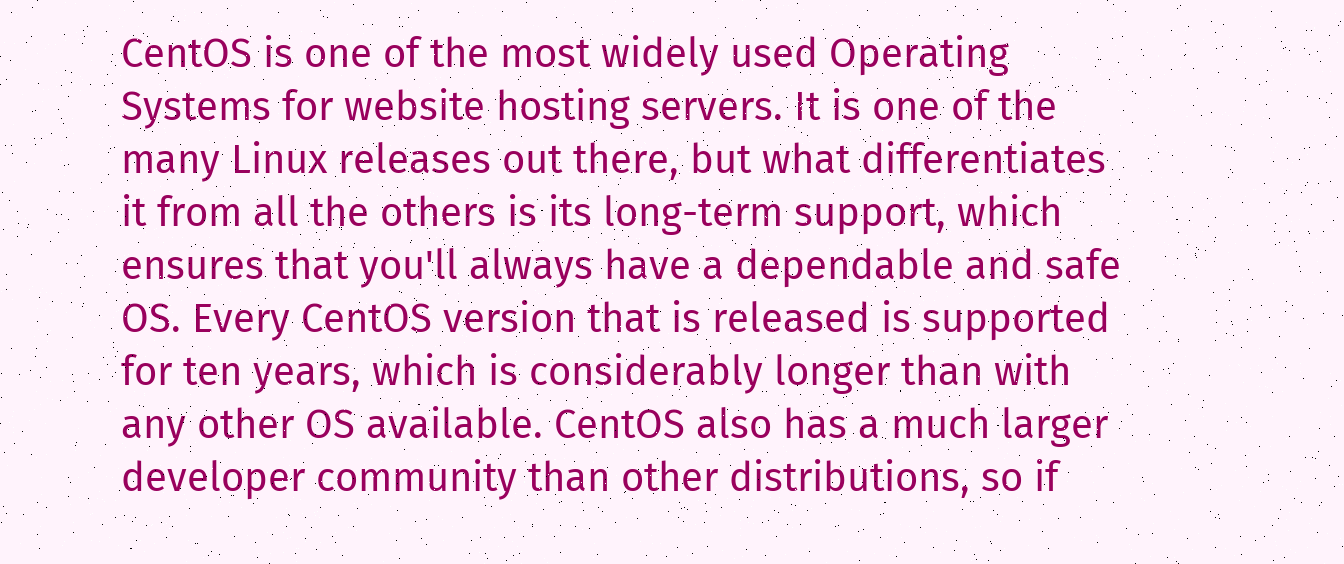CentOS is one of the most widely used Operating Systems for website hosting servers. It is one of the many Linux releases out there, but what differentiates it from all the others is its long-term support, which ensures that you'll always have a dependable and safe OS. Every CentOS version that is released is supported for ten years, which is considerably longer than with any other OS available. CentOS also has a much larger developer community than other distributions, so if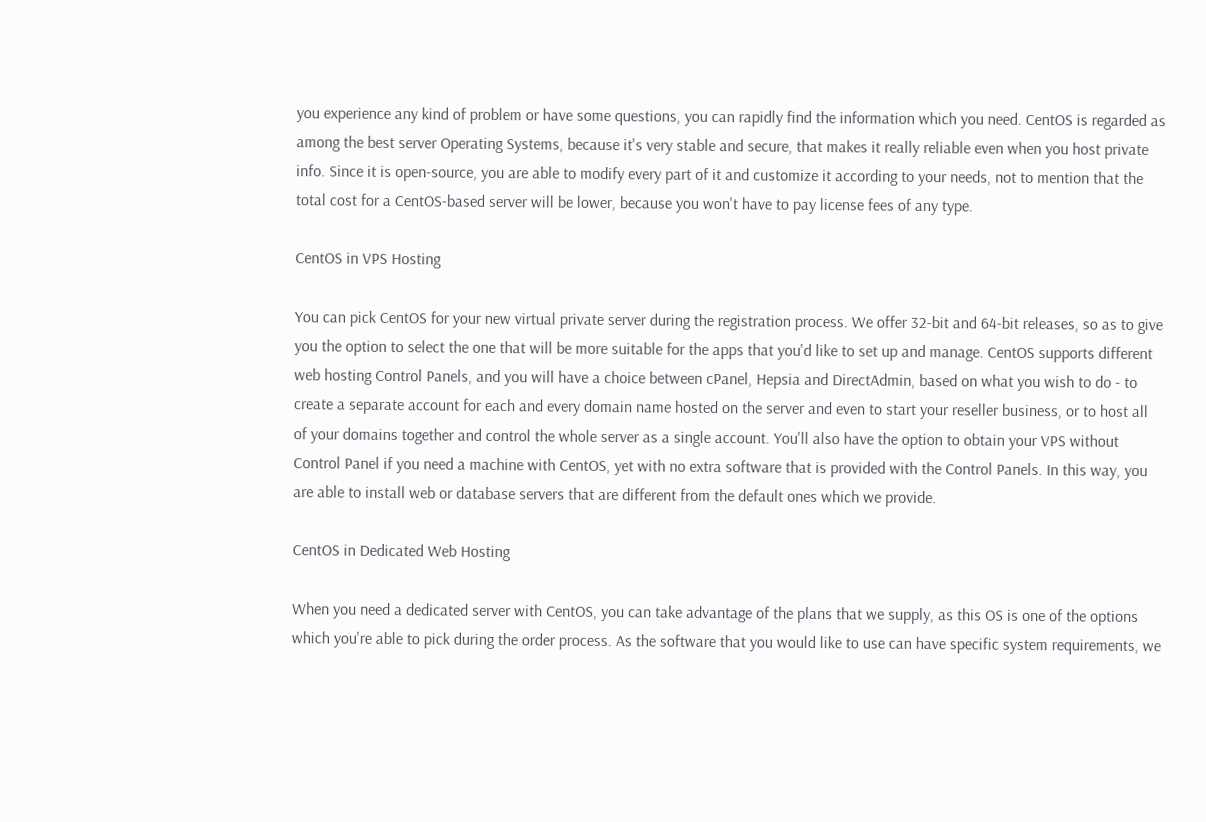you experience any kind of problem or have some questions, you can rapidly find the information which you need. CentOS is regarded as among the best server Operating Systems, because it's very stable and secure, that makes it really reliable even when you host private info. Since it is open-source, you are able to modify every part of it and customize it according to your needs, not to mention that the total cost for a CentOS-based server will be lower, because you won't have to pay license fees of any type.

CentOS in VPS Hosting

You can pick CentOS for your new virtual private server during the registration process. We offer 32-bit and 64-bit releases, so as to give you the option to select the one that will be more suitable for the apps that you'd like to set up and manage. CentOS supports different web hosting Control Panels, and you will have a choice between cPanel, Hepsia and DirectAdmin, based on what you wish to do - to create a separate account for each and every domain name hosted on the server and even to start your reseller business, or to host all of your domains together and control the whole server as a single account. You'll also have the option to obtain your VPS without Control Panel if you need a machine with CentOS, yet with no extra software that is provided with the Control Panels. In this way, you are able to install web or database servers that are different from the default ones which we provide.

CentOS in Dedicated Web Hosting

When you need a dedicated server with CentOS, you can take advantage of the plans that we supply, as this OS is one of the options which you're able to pick during the order process. As the software that you would like to use can have specific system requirements, we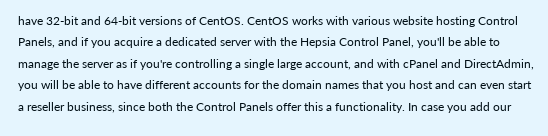have 32-bit and 64-bit versions of CentOS. CentOS works with various website hosting Control Panels, and if you acquire a dedicated server with the Hepsia Control Panel, you'll be able to manage the server as if you're controlling a single large account, and with cPanel and DirectAdmin, you will be able to have different accounts for the domain names that you host and can even start a reseller business, since both the Control Panels offer this a functionality. In case you add our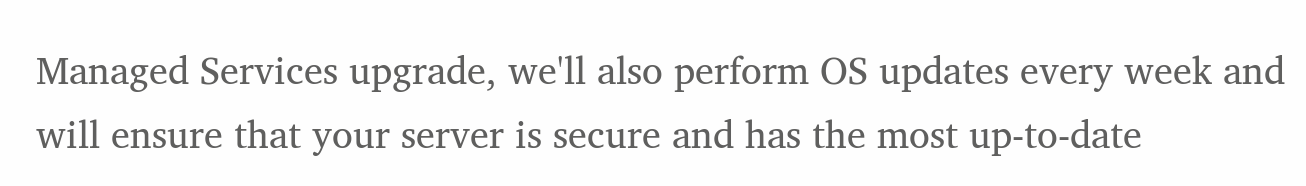Managed Services upgrade, we'll also perform OS updates every week and will ensure that your server is secure and has the most up-to-date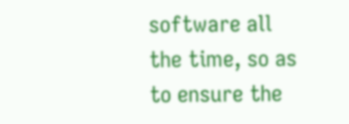software all the time, so as to ensure the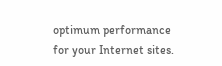optimum performance for your Internet sites.